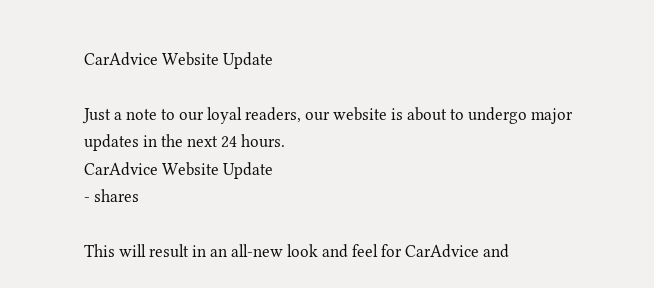CarAdvice Website Update

Just a note to our loyal readers, our website is about to undergo major updates in the next 24 hours.
CarAdvice Website Update
- shares

This will result in an all-new look and feel for CarAdvice and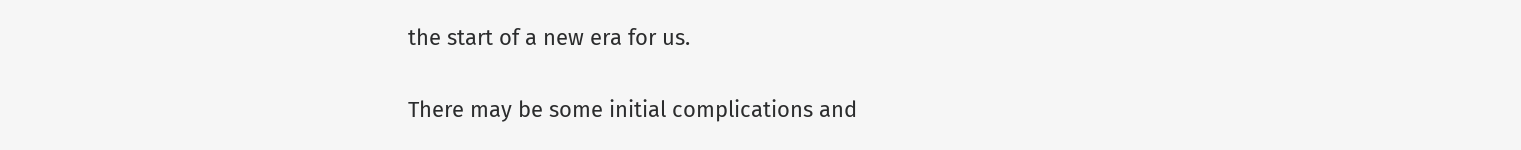the start of a new era for us.

There may be some initial complications and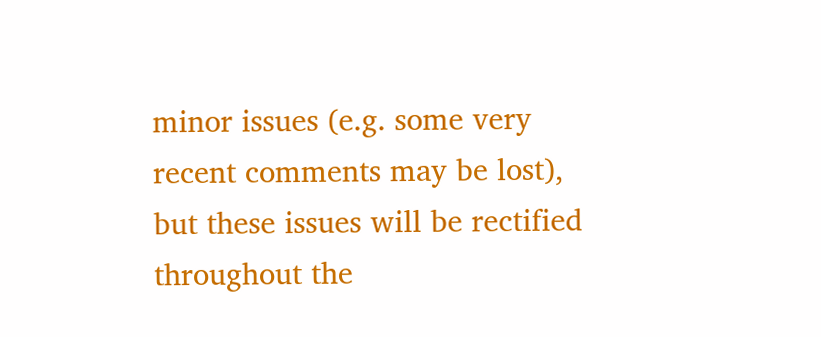minor issues (e.g. some very recent comments may be lost), but these issues will be rectified throughout the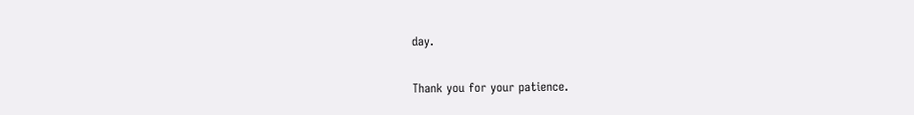day.

Thank you for your patience.